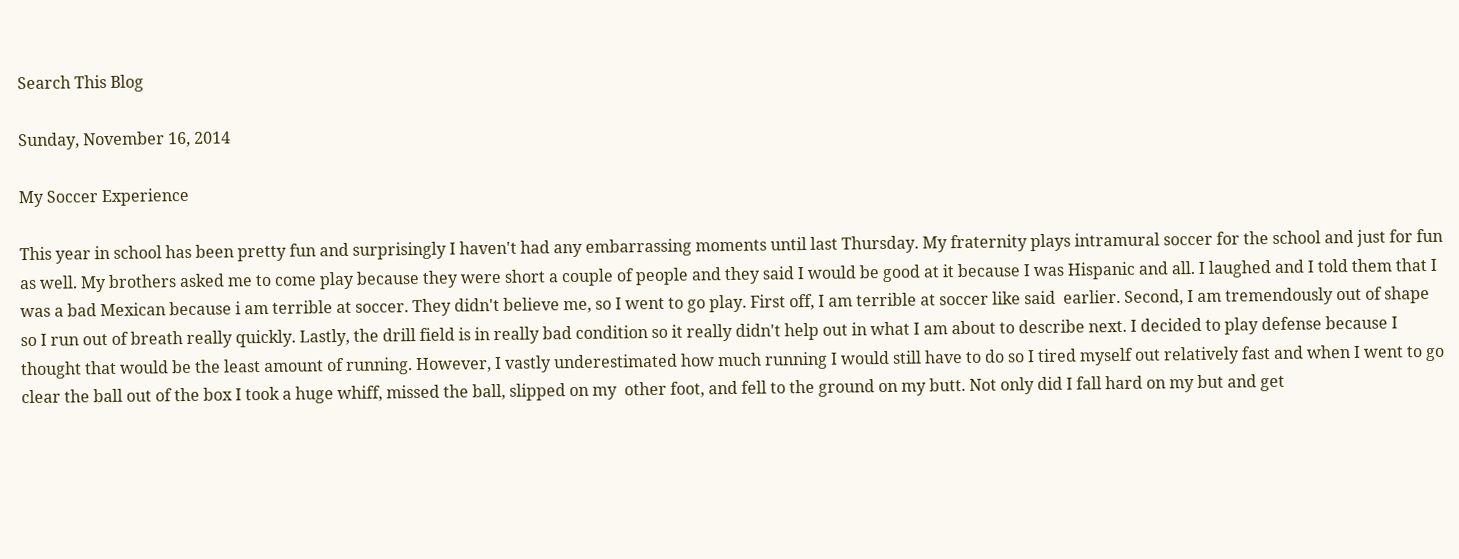Search This Blog

Sunday, November 16, 2014

My Soccer Experience

This year in school has been pretty fun and surprisingly I haven't had any embarrassing moments until last Thursday. My fraternity plays intramural soccer for the school and just for fun as well. My brothers asked me to come play because they were short a couple of people and they said I would be good at it because I was Hispanic and all. I laughed and I told them that I was a bad Mexican because i am terrible at soccer. They didn't believe me, so I went to go play. First off, I am terrible at soccer like said  earlier. Second, I am tremendously out of shape so I run out of breath really quickly. Lastly, the drill field is in really bad condition so it really didn't help out in what I am about to describe next. I decided to play defense because I thought that would be the least amount of running. However, I vastly underestimated how much running I would still have to do so I tired myself out relatively fast and when I went to go clear the ball out of the box I took a huge whiff, missed the ball, slipped on my  other foot, and fell to the ground on my butt. Not only did I fall hard on my but and get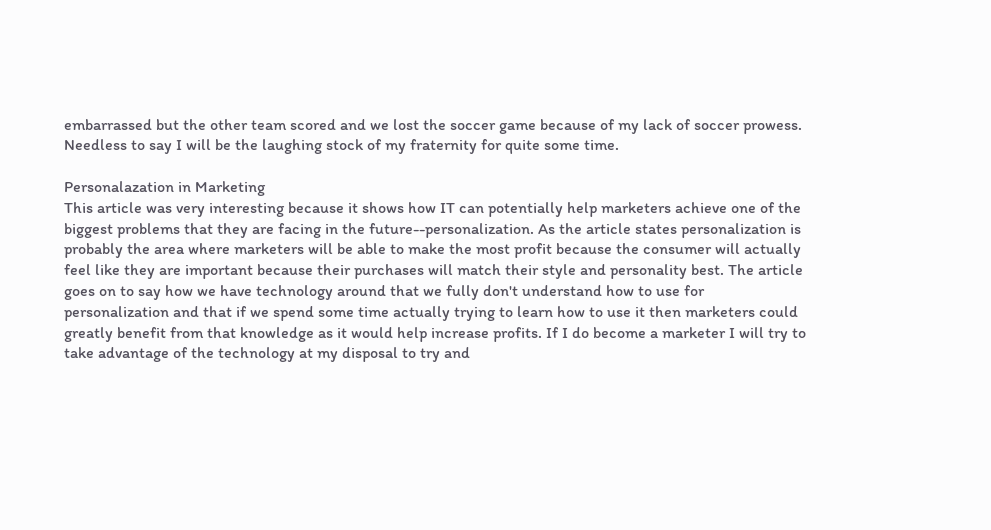embarrassed but the other team scored and we lost the soccer game because of my lack of soccer prowess. Needless to say I will be the laughing stock of my fraternity for quite some time.

Personalazation in Marketing
This article was very interesting because it shows how IT can potentially help marketers achieve one of the biggest problems that they are facing in the future--personalization. As the article states personalization is probably the area where marketers will be able to make the most profit because the consumer will actually feel like they are important because their purchases will match their style and personality best. The article goes on to say how we have technology around that we fully don't understand how to use for personalization and that if we spend some time actually trying to learn how to use it then marketers could greatly benefit from that knowledge as it would help increase profits. If I do become a marketer I will try to take advantage of the technology at my disposal to try and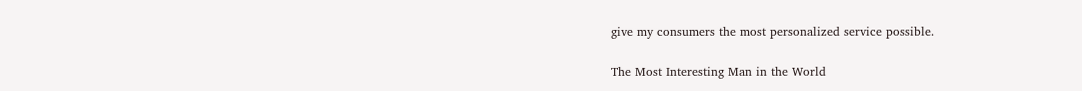give my consumers the most personalized service possible.

The Most Interesting Man in the World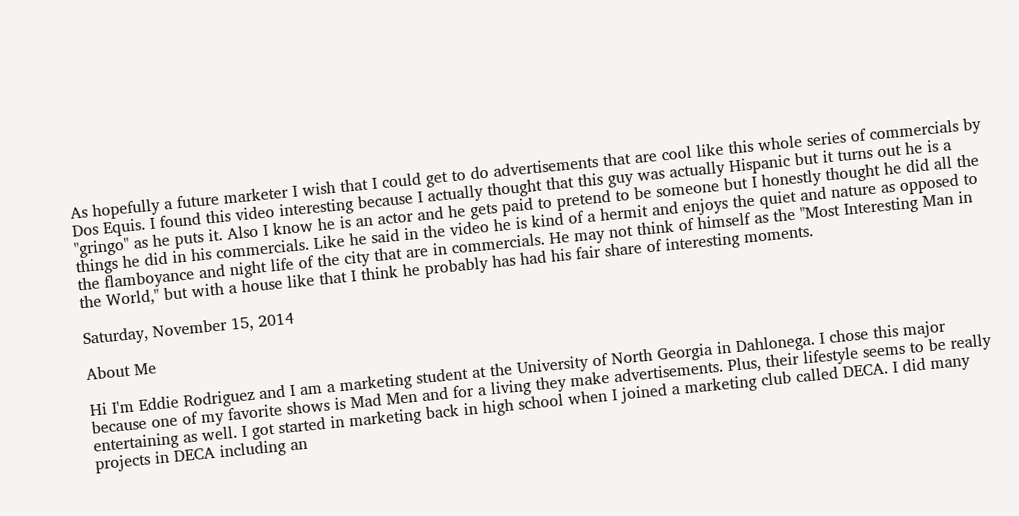As hopefully a future marketer I wish that I could get to do advertisements that are cool like this whole series of commercials by Dos Equis. I found this video interesting because I actually thought that this guy was actually Hispanic but it turns out he is a "gringo" as he puts it. Also I know he is an actor and he gets paid to pretend to be someone but I honestly thought he did all the things he did in his commercials. Like he said in the video he is kind of a hermit and enjoys the quiet and nature as opposed to the flamboyance and night life of the city that are in commercials. He may not think of himself as the "Most Interesting Man in the World," but with a house like that I think he probably has had his fair share of interesting moments.

Saturday, November 15, 2014

About Me

Hi I'm Eddie Rodriguez and I am a marketing student at the University of North Georgia in Dahlonega. I chose this major because one of my favorite shows is Mad Men and for a living they make advertisements. Plus, their lifestyle seems to be really entertaining as well. I got started in marketing back in high school when I joined a marketing club called DECA. I did many projects in DECA including an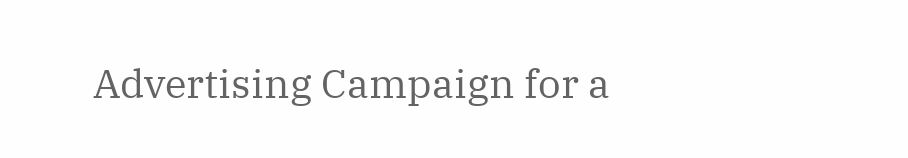Advertising Campaign for a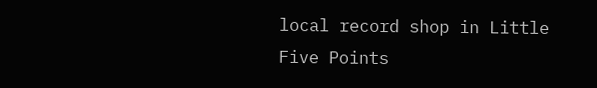local record shop in Little Five Points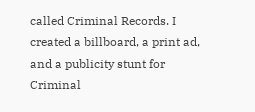called Criminal Records. I created a billboard, a print ad, and a publicity stunt for Criminal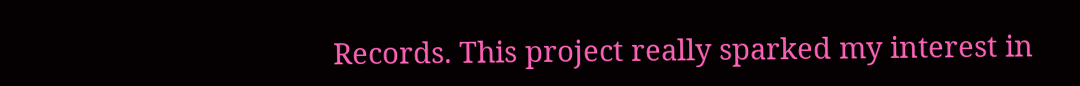Records. This project really sparked my interest in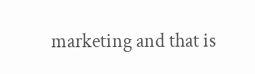marketing and that is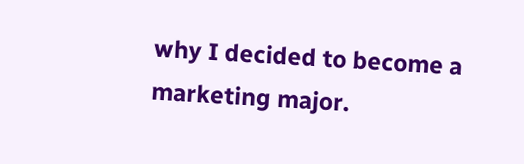why I decided to become a marketing major.